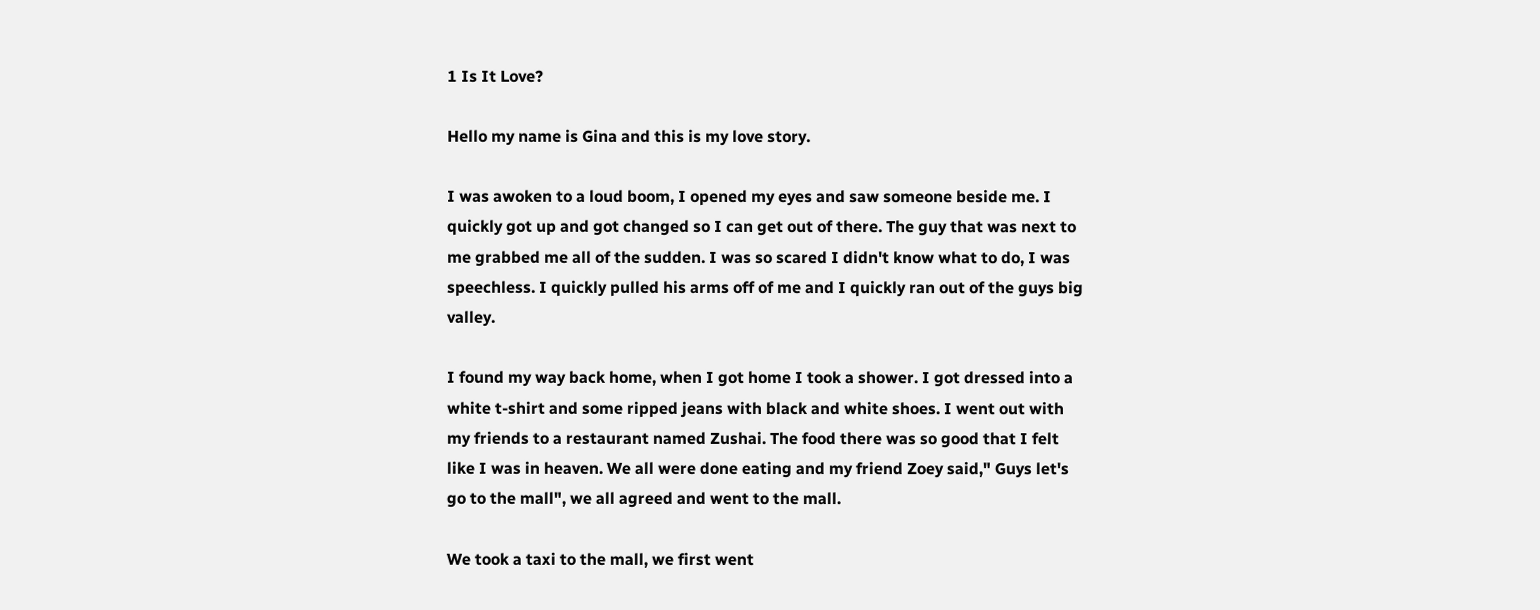1 Is It Love?

Hello my name is Gina and this is my love story.

I was awoken to a loud boom, I opened my eyes and saw someone beside me. I quickly got up and got changed so I can get out of there. The guy that was next to me grabbed me all of the sudden. I was so scared I didn't know what to do, I was speechless. I quickly pulled his arms off of me and I quickly ran out of the guys big valley.

I found my way back home, when I got home I took a shower. I got dressed into a white t-shirt and some ripped jeans with black and white shoes. I went out with my friends to a restaurant named Zushai. The food there was so good that I felt like I was in heaven. We all were done eating and my friend Zoey said," Guys let's go to the mall", we all agreed and went to the mall.

We took a taxi to the mall, we first went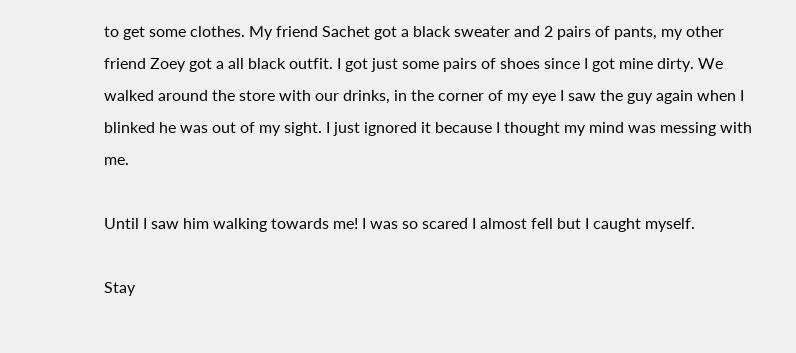to get some clothes. My friend Sachet got a black sweater and 2 pairs of pants, my other friend Zoey got a all black outfit. I got just some pairs of shoes since I got mine dirty. We walked around the store with our drinks, in the corner of my eye I saw the guy again when I blinked he was out of my sight. I just ignored it because I thought my mind was messing with me.

Until I saw him walking towards me! I was so scared I almost fell but I caught myself.

Stay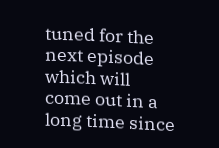tuned for the next episode which will come out in a long time since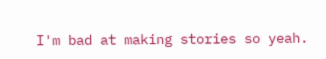I'm bad at making stories so yeah.